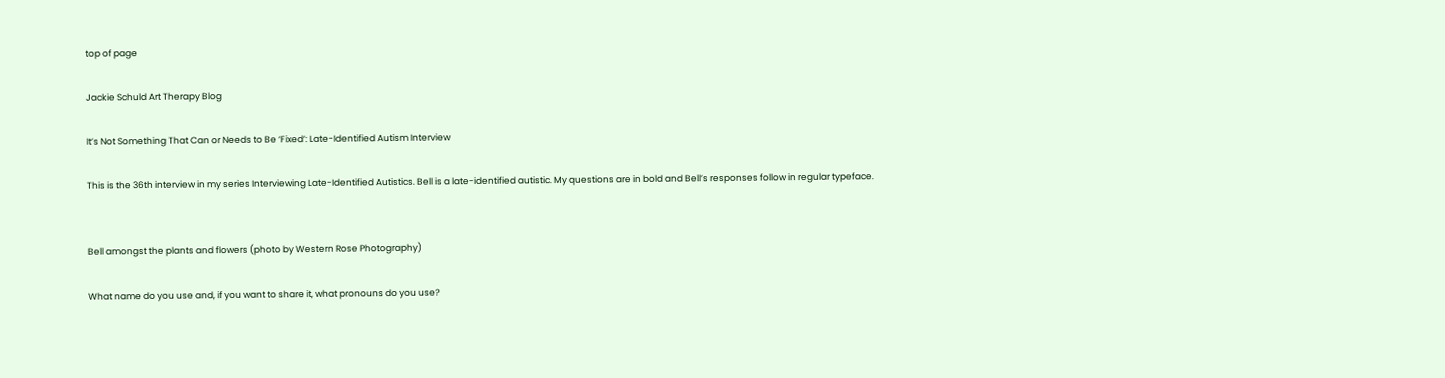top of page

Jackie Schuld Art Therapy Blog

It’s Not Something That Can or Needs to Be ‘Fixed’: Late-Identified Autism Interview

This is the 36th interview in my series Interviewing Late-Identified Autistics. Bell is a late-identified autistic. My questions are in bold and Bell’s responses follow in regular typeface.


Bell amongst the plants and flowers (photo by Western Rose Photography)

What name do you use and, if you want to share it, what pronouns do you use?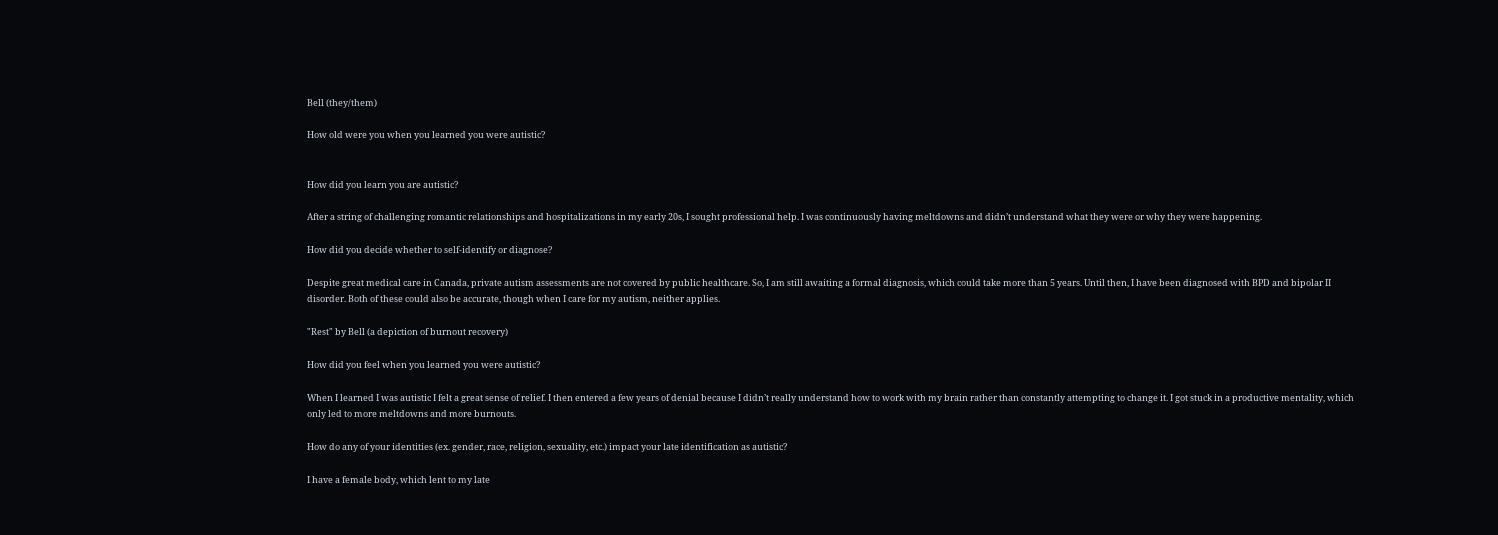Bell (they/them)

How old were you when you learned you were autistic?


How did you learn you are autistic?

After a string of challenging romantic relationships and hospitalizations in my early 20s, I sought professional help. I was continuously having meltdowns and didn’t understand what they were or why they were happening.

How did you decide whether to self-identify or diagnose?

Despite great medical care in Canada, private autism assessments are not covered by public healthcare. So, I am still awaiting a formal diagnosis, which could take more than 5 years. Until then, I have been diagnosed with BPD and bipolar II disorder. Both of these could also be accurate, though when I care for my autism, neither applies.

"Rest" by Bell (a depiction of burnout recovery)

How did you feel when you learned you were autistic?

When I learned I was autistic I felt a great sense of relief. I then entered a few years of denial because I didn’t really understand how to work with my brain rather than constantly attempting to change it. I got stuck in a productive mentality, which only led to more meltdowns and more burnouts.

How do any of your identities (ex. gender, race, religion, sexuality, etc.) impact your late identification as autistic?

I have a female body, which lent to my late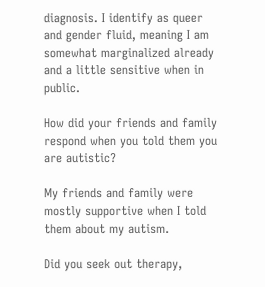diagnosis. I identify as queer and gender fluid, meaning I am somewhat marginalized already and a little sensitive when in public.

How did your friends and family respond when you told them you are autistic?

My friends and family were mostly supportive when I told them about my autism.

Did you seek out therapy,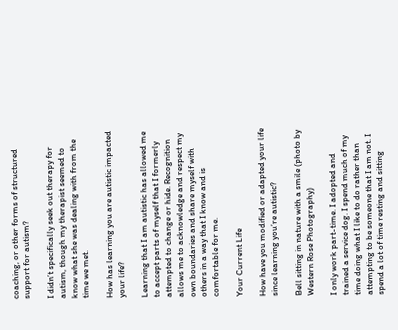coaching, or other forms of structured support for autism?

I didn’t specifically seek out therapy for autism, though my therapist seemed to know what she was dealing with from the time we met.

How has learning you are autistic impacted your life?

Learning that I am autistic has allowed me to accept parts of myself that I formerly attempted to change or hide. Recognition allows me to acknowledge and respect my own boundaries and share myself with others in a way that I know and is comfortable for me.

Your Current Life

How have you modified or adapted your life since learning you’re autistic?

Bell sitting in nature with a smile (photo by Western Rose Photography)

I only work part-time. I adopted and trained a service dog. I spend much of my time doing what I like to do rather than attempting to be someone that I am not. I spend a lot of time resting and sitting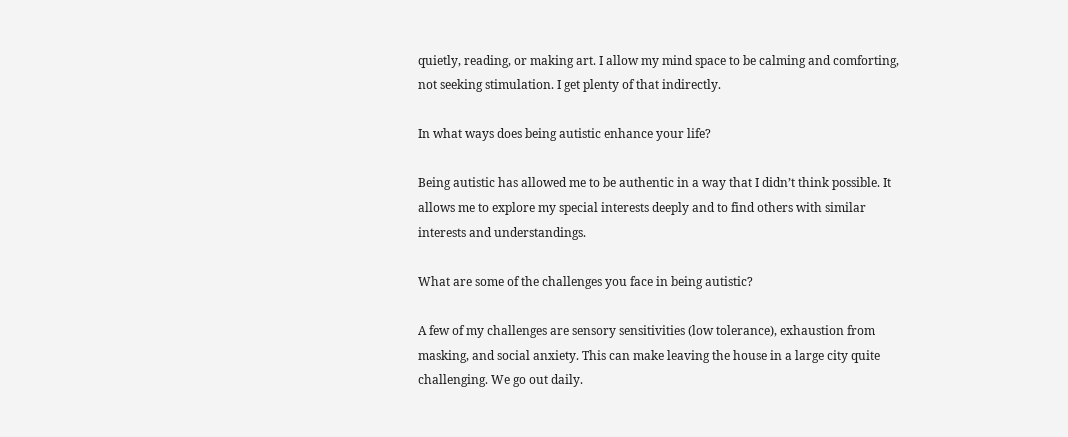quietly, reading, or making art. I allow my mind space to be calming and comforting, not seeking stimulation. I get plenty of that indirectly.

In what ways does being autistic enhance your life?

Being autistic has allowed me to be authentic in a way that I didn’t think possible. It allows me to explore my special interests deeply and to find others with similar interests and understandings.

What are some of the challenges you face in being autistic?

A few of my challenges are sensory sensitivities (low tolerance), exhaustion from masking, and social anxiety. This can make leaving the house in a large city quite challenging. We go out daily.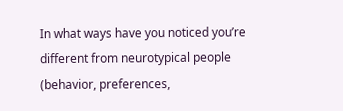In what ways have you noticed you’re different from neurotypical people (behavior, preferences,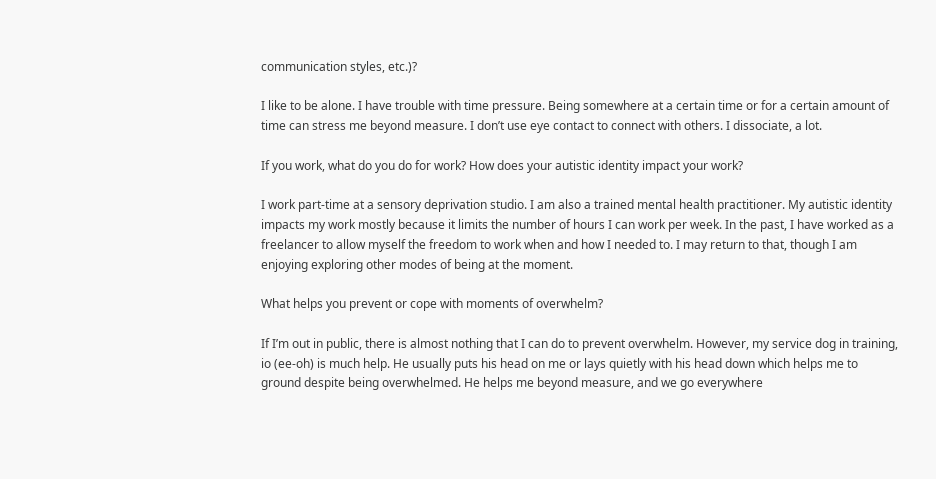communication styles, etc.)?

I like to be alone. I have trouble with time pressure. Being somewhere at a certain time or for a certain amount of time can stress me beyond measure. I don’t use eye contact to connect with others. I dissociate, a lot.

If you work, what do you do for work? How does your autistic identity impact your work?

I work part-time at a sensory deprivation studio. I am also a trained mental health practitioner. My autistic identity impacts my work mostly because it limits the number of hours I can work per week. In the past, I have worked as a freelancer to allow myself the freedom to work when and how I needed to. I may return to that, though I am enjoying exploring other modes of being at the moment.

What helps you prevent or cope with moments of overwhelm?

If I’m out in public, there is almost nothing that I can do to prevent overwhelm. However, my service dog in training, io (ee-oh) is much help. He usually puts his head on me or lays quietly with his head down which helps me to ground despite being overwhelmed. He helps me beyond measure, and we go everywhere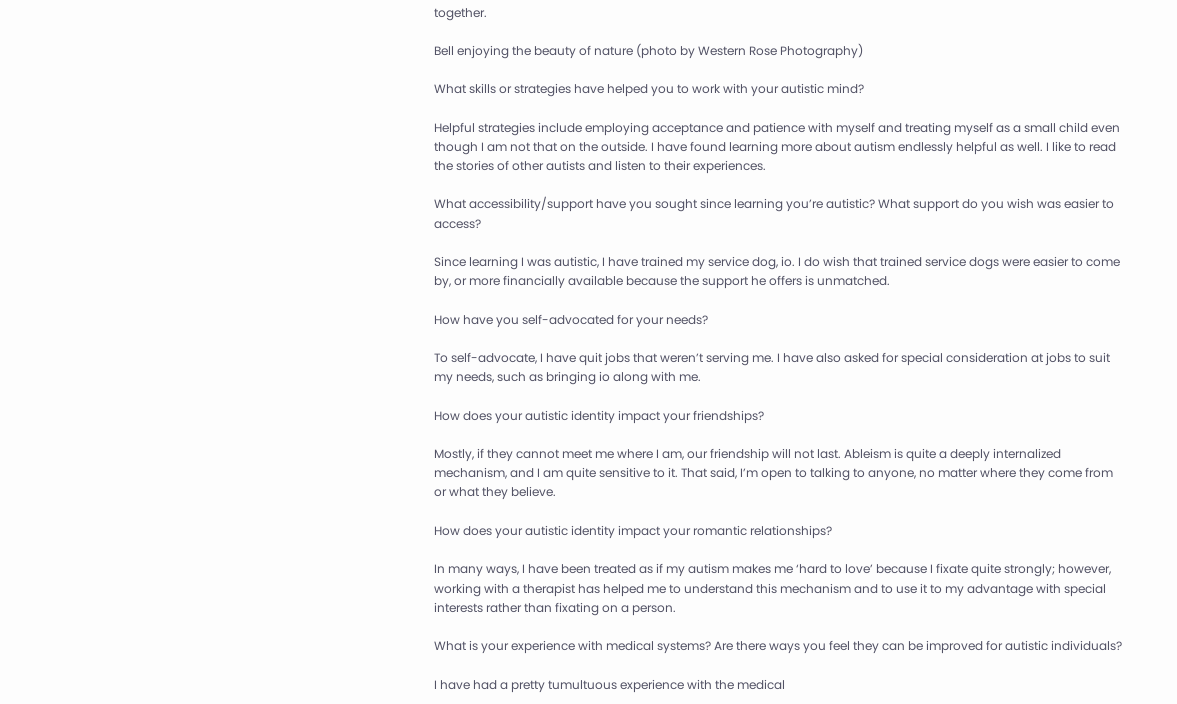together.

Bell enjoying the beauty of nature (photo by Western Rose Photography)

What skills or strategies have helped you to work with your autistic mind?

Helpful strategies include employing acceptance and patience with myself and treating myself as a small child even though I am not that on the outside. I have found learning more about autism endlessly helpful as well. I like to read the stories of other autists and listen to their experiences.

What accessibility/support have you sought since learning you’re autistic? What support do you wish was easier to access?

Since learning I was autistic, I have trained my service dog, io. I do wish that trained service dogs were easier to come by, or more financially available because the support he offers is unmatched.

How have you self-advocated for your needs?

To self-advocate, I have quit jobs that weren’t serving me. I have also asked for special consideration at jobs to suit my needs, such as bringing io along with me.

How does your autistic identity impact your friendships?

Mostly, if they cannot meet me where I am, our friendship will not last. Ableism is quite a deeply internalized mechanism, and I am quite sensitive to it. That said, I’m open to talking to anyone, no matter where they come from or what they believe.

How does your autistic identity impact your romantic relationships?

In many ways, I have been treated as if my autism makes me ‘hard to love’ because I fixate quite strongly; however, working with a therapist has helped me to understand this mechanism and to use it to my advantage with special interests rather than fixating on a person.

What is your experience with medical systems? Are there ways you feel they can be improved for autistic individuals?

I have had a pretty tumultuous experience with the medical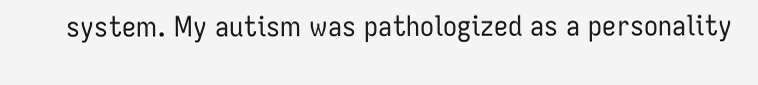system. My autism was pathologized as a personality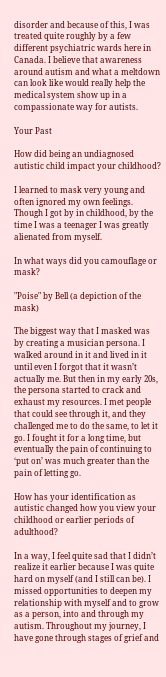disorder and because of this, I was treated quite roughly by a few different psychiatric wards here in Canada. I believe that awareness around autism and what a meltdown can look like would really help the medical system show up in a compassionate way for autists.

Your Past

How did being an undiagnosed autistic child impact your childhood?

I learned to mask very young and often ignored my own feelings. Though I got by in childhood, by the time I was a teenager I was greatly alienated from myself.

In what ways did you camouflage or mask?

"Poise" by Bell (a depiction of the mask)

The biggest way that I masked was by creating a musician persona. I walked around in it and lived in it until even I forgot that it wasn’t actually me. But then in my early 20s, the persona started to crack and exhaust my resources. I met people that could see through it, and they challenged me to do the same, to let it go. I fought it for a long time, but eventually the pain of continuing to ‘put on’ was much greater than the pain of letting go.

How has your identification as autistic changed how you view your childhood or earlier periods of adulthood?

In a way, I feel quite sad that I didn’t realize it earlier because I was quite hard on myself (and I still can be). I missed opportunities to deepen my relationship with myself and to grow as a person, into and through my autism. Throughout my journey, I have gone through stages of grief and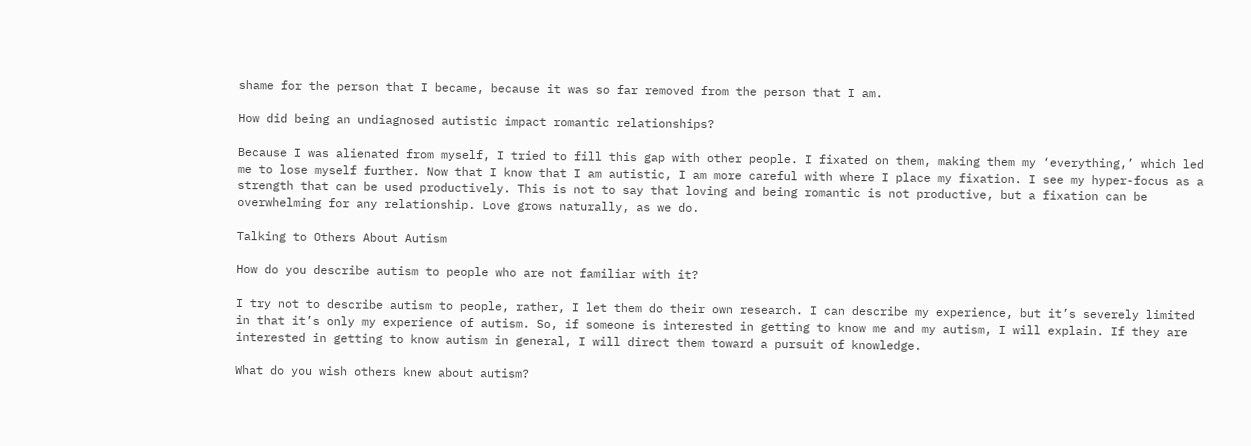shame for the person that I became, because it was so far removed from the person that I am.

How did being an undiagnosed autistic impact romantic relationships?

Because I was alienated from myself, I tried to fill this gap with other people. I fixated on them, making them my ‘everything,’ which led me to lose myself further. Now that I know that I am autistic, I am more careful with where I place my fixation. I see my hyper-focus as a strength that can be used productively. This is not to say that loving and being romantic is not productive, but a fixation can be overwhelming for any relationship. Love grows naturally, as we do.

Talking to Others About Autism

How do you describe autism to people who are not familiar with it?

I try not to describe autism to people, rather, I let them do their own research. I can describe my experience, but it’s severely limited in that it’s only my experience of autism. So, if someone is interested in getting to know me and my autism, I will explain. If they are interested in getting to know autism in general, I will direct them toward a pursuit of knowledge.

What do you wish others knew about autism?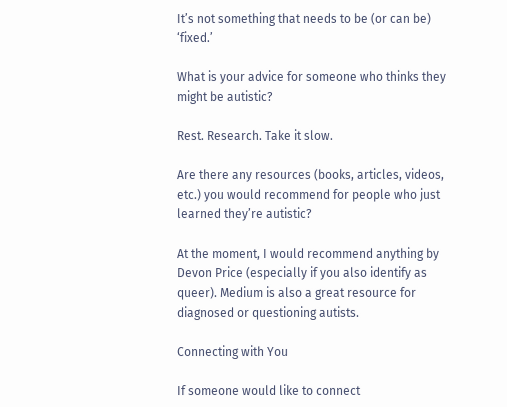It’s not something that needs to be (or can be) ‘fixed.’

What is your advice for someone who thinks they might be autistic?

Rest. Research. Take it slow.

Are there any resources (books, articles, videos, etc.) you would recommend for people who just learned they’re autistic?

At the moment, I would recommend anything by Devon Price (especially if you also identify as queer). Medium is also a great resource for diagnosed or questioning autists.

Connecting with You

If someone would like to connect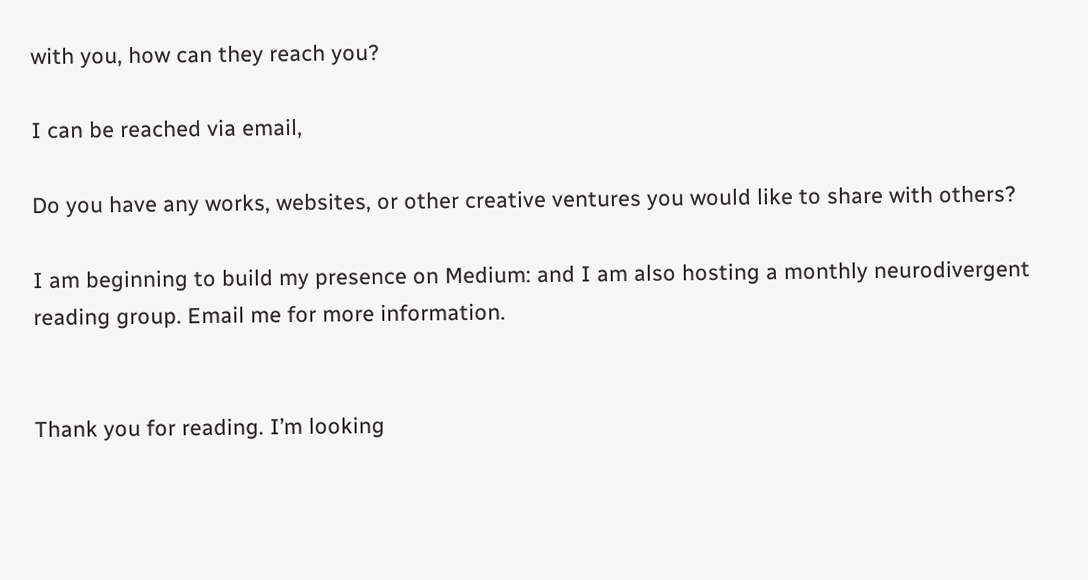with you, how can they reach you?

I can be reached via email,

Do you have any works, websites, or other creative ventures you would like to share with others?

I am beginning to build my presence on Medium: and I am also hosting a monthly neurodivergent reading group. Email me for more information.


Thank you for reading. I’m looking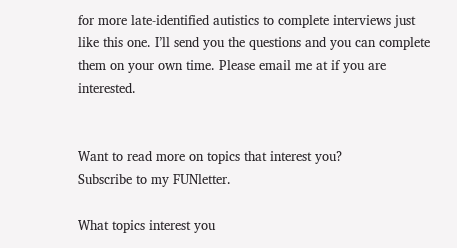for more late-identified autistics to complete interviews just like this one. I’ll send you the questions and you can complete them on your own time. Please email me at if you are interested.


Want to read more on topics that interest you?
Subscribe to my FUNletter.

What topics interest you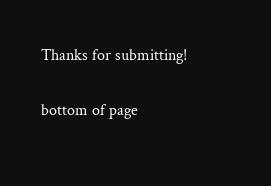Thanks for submitting!

bottom of page